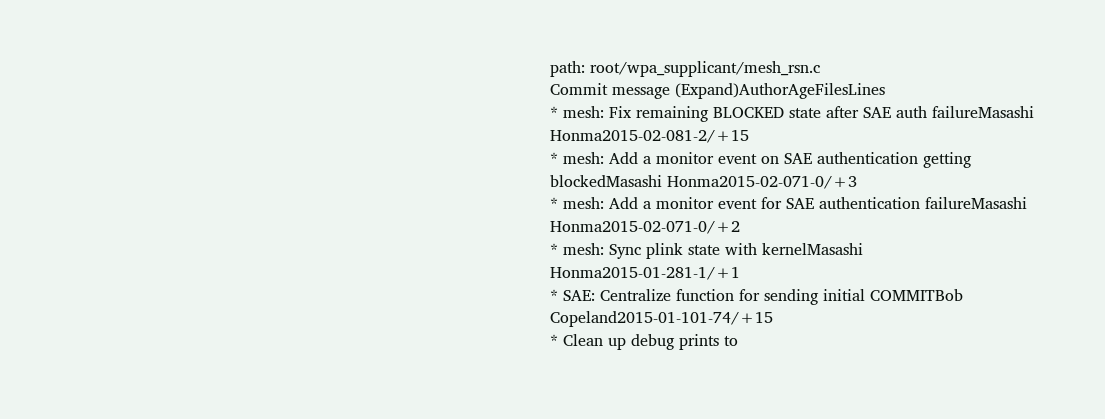path: root/wpa_supplicant/mesh_rsn.c
Commit message (Expand)AuthorAgeFilesLines
* mesh: Fix remaining BLOCKED state after SAE auth failureMasashi Honma2015-02-081-2/+15
* mesh: Add a monitor event on SAE authentication getting blockedMasashi Honma2015-02-071-0/+3
* mesh: Add a monitor event for SAE authentication failureMasashi Honma2015-02-071-0/+2
* mesh: Sync plink state with kernelMasashi Honma2015-01-281-1/+1
* SAE: Centralize function for sending initial COMMITBob Copeland2015-01-101-74/+15
* Clean up debug prints to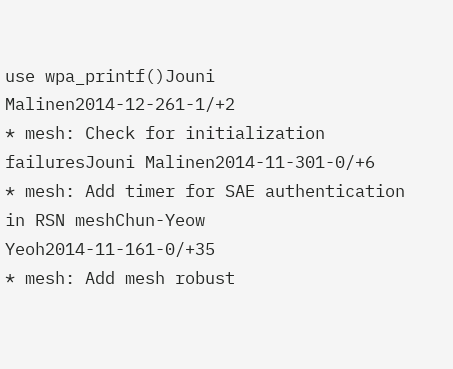use wpa_printf()Jouni Malinen2014-12-261-1/+2
* mesh: Check for initialization failuresJouni Malinen2014-11-301-0/+6
* mesh: Add timer for SAE authentication in RSN meshChun-Yeow Yeoh2014-11-161-0/+35
* mesh: Add mesh robust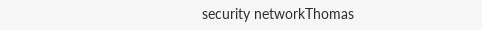security networkThomas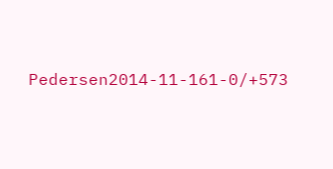Pedersen2014-11-161-0/+573